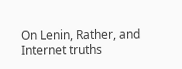On Lenin, Rather, and Internet truths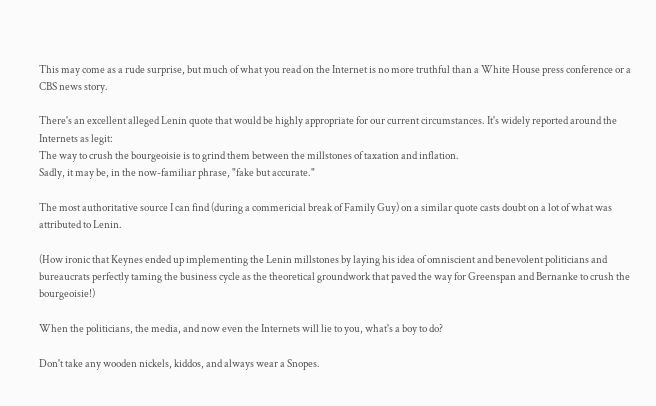This may come as a rude surprise, but much of what you read on the Internet is no more truthful than a White House press conference or a CBS news story.

There's an excellent alleged Lenin quote that would be highly appropriate for our current circumstances. It's widely reported around the Internets as legit:
The way to crush the bourgeoisie is to grind them between the millstones of taxation and inflation.
Sadly, it may be, in the now-familiar phrase, "fake but accurate."

The most authoritative source I can find (during a commericial break of Family Guy) on a similar quote casts doubt on a lot of what was attributed to Lenin.

(How ironic that Keynes ended up implementing the Lenin millstones by laying his idea of omniscient and benevolent politicians and bureaucrats perfectly taming the business cycle as the theoretical groundwork that paved the way for Greenspan and Bernanke to crush the bourgeoisie!)

When the politicians, the media, and now even the Internets will lie to you, what's a boy to do?

Don't take any wooden nickels, kiddos, and always wear a Snopes.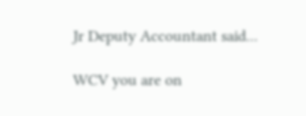Jr Deputy Accountant said...

WCV you are on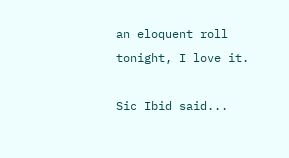an eloquent roll tonight, I love it.

Sic Ibid said...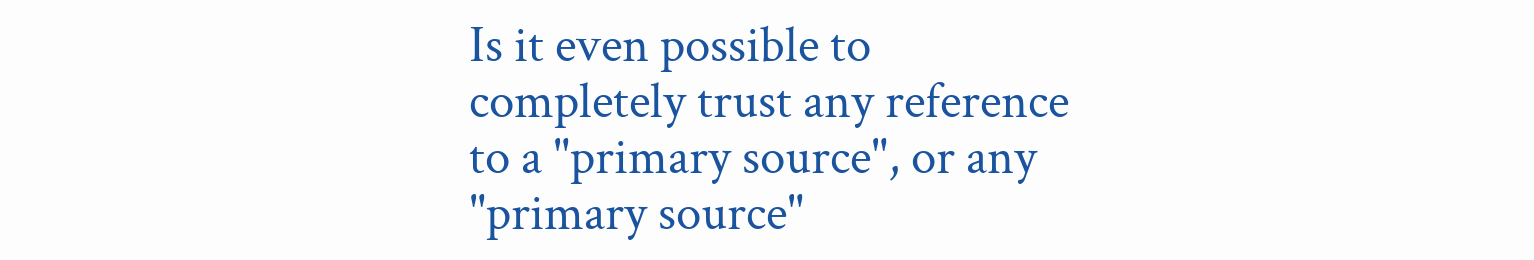Is it even possible to completely trust any reference to a "primary source", or any "primary source"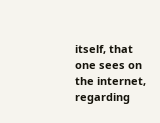itself, that one sees on the internet, regarding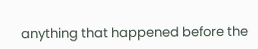anything that happened before the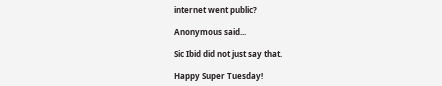internet went public?

Anonymous said...

Sic Ibid did not just say that.

Happy Super Tuesday!